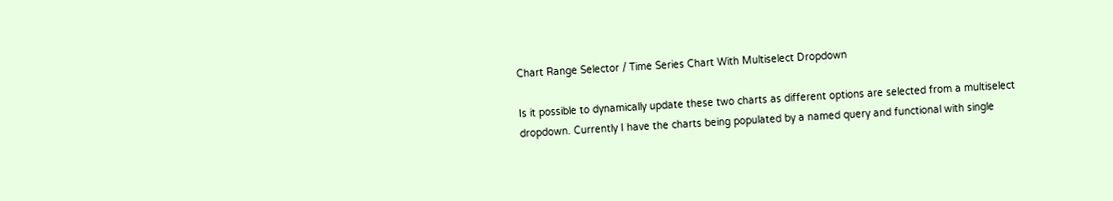Chart Range Selector / Time Series Chart With Multiselect Dropdown

Is it possible to dynamically update these two charts as different options are selected from a multiselect dropdown. Currently I have the charts being populated by a named query and functional with single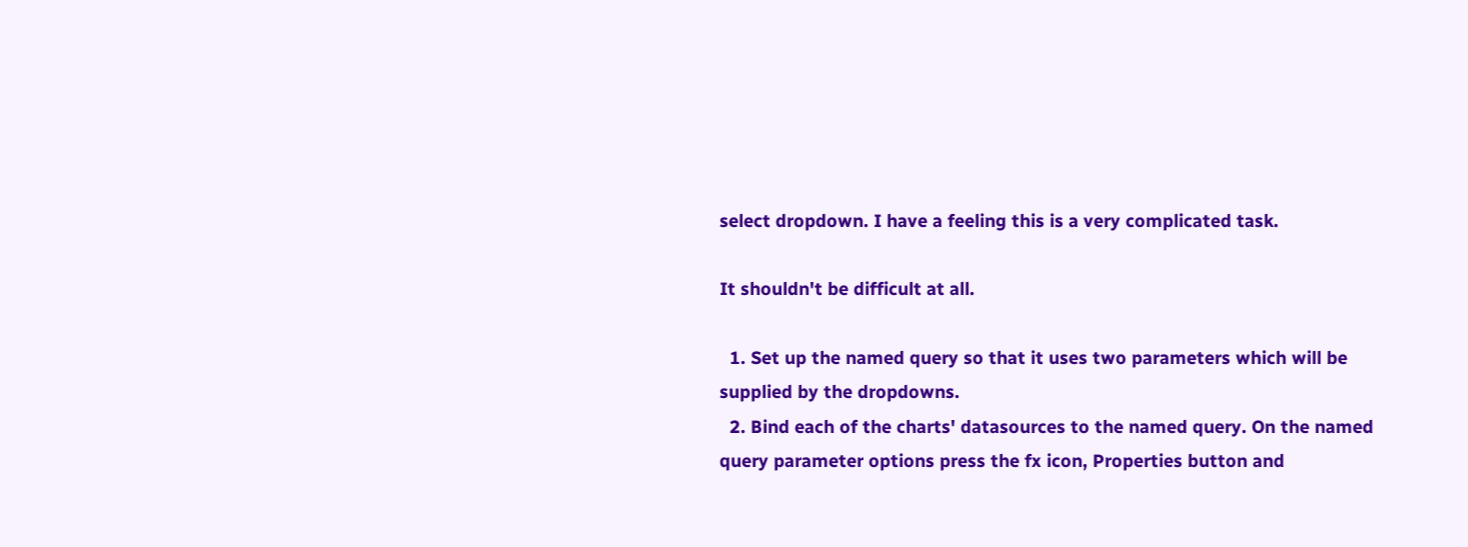select dropdown. I have a feeling this is a very complicated task.

It shouldn't be difficult at all.

  1. Set up the named query so that it uses two parameters which will be supplied by the dropdowns.
  2. Bind each of the charts' datasources to the named query. On the named query parameter options press the fx icon, Properties button and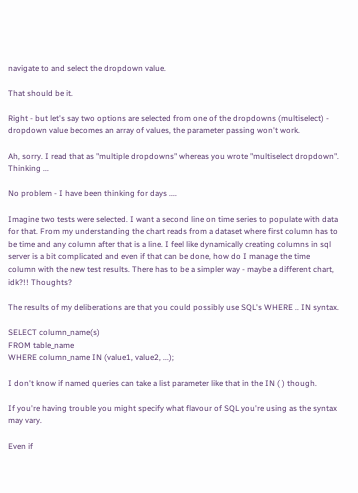navigate to and select the dropdown value.

That should be it.

Right - but let's say two options are selected from one of the dropdowns (multiselect) - dropdown value becomes an array of values, the parameter passing won't work.

Ah, sorry. I read that as "multiple dropdowns" whereas you wrote "multiselect dropdown".
Thinking ...

No problem - I have been thinking for days ....

Imagine two tests were selected. I want a second line on time series to populate with data for that. From my understanding the chart reads from a dataset where first column has to be time and any column after that is a line. I feel like dynamically creating columns in sql server is a bit complicated and even if that can be done, how do I manage the time column with the new test results. There has to be a simpler way - maybe a different chart, idk?!! Thoughts?

The results of my deliberations are that you could possibly use SQL's WHERE .. IN syntax.

SELECT column_name(s)
FROM table_name
WHERE column_name IN (value1, value2, ...);

I don't know if named queries can take a list parameter like that in the IN ( ) though.

If you're having trouble you might specify what flavour of SQL you're using as the syntax may vary.

Even if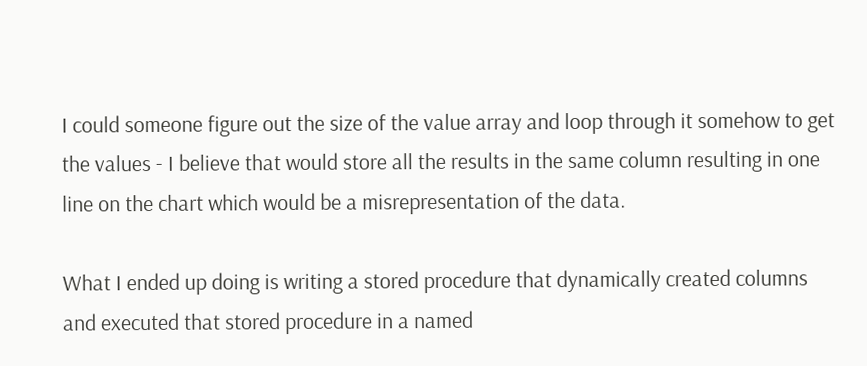I could someone figure out the size of the value array and loop through it somehow to get the values - I believe that would store all the results in the same column resulting in one line on the chart which would be a misrepresentation of the data.

What I ended up doing is writing a stored procedure that dynamically created columns and executed that stored procedure in a named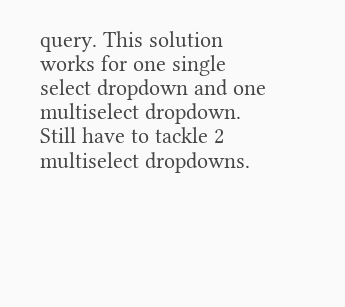query. This solution works for one single select dropdown and one multiselect dropdown. Still have to tackle 2 multiselect dropdowns.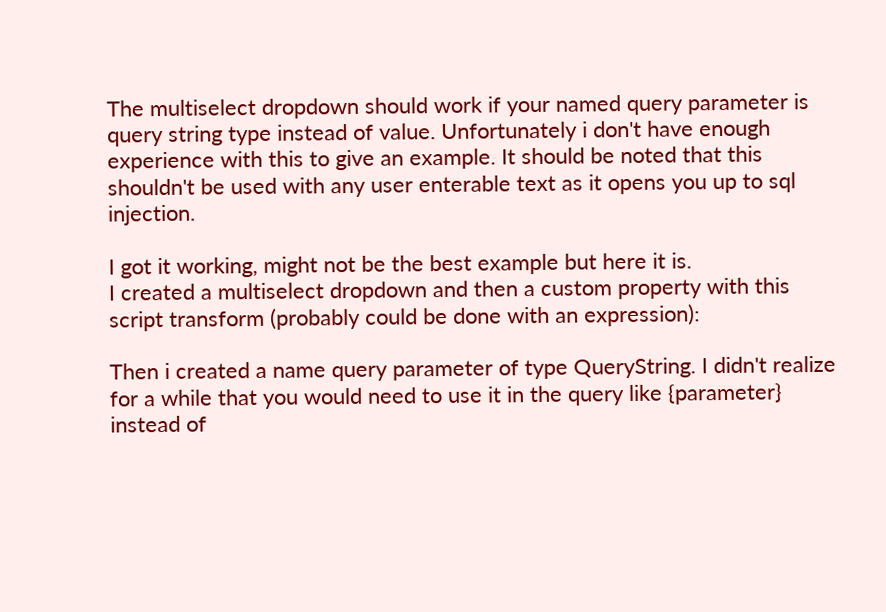The multiselect dropdown should work if your named query parameter is query string type instead of value. Unfortunately i don't have enough experience with this to give an example. It should be noted that this shouldn't be used with any user enterable text as it opens you up to sql injection.

I got it working, might not be the best example but here it is.
I created a multiselect dropdown and then a custom property with this script transform (probably could be done with an expression):

Then i created a name query parameter of type QueryString. I didn't realize for a while that you would need to use it in the query like {parameter} instead of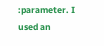:parameter. I used an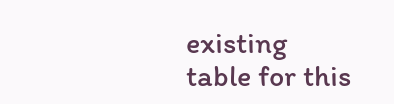existing table for this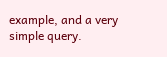example, and a very simple query.